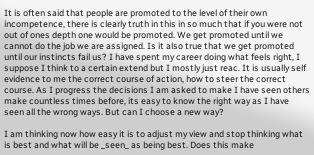It is often said that people are promoted to the level of their own incompetence, there is clearly truth in this in so much that if you were not out of ones depth one would be promoted. We get promoted until we cannot do the job we are assigned. Is it also true that we get promoted until our instincts fail us? I have spent my career doing what feels right, I suppose I think to a certain extend but I mostly just reac. It is usually self evidence to me the correct course of action, how to steer the correct course. As I progress the decisions I am asked to make I have seen others make countless times before, its easy to know the right way as I have seen all the wrong ways. But can I choose a new way?

I am thinking now how easy it is to adjust my view and stop thinking what is best and what will be _seen_ as being best. Does this make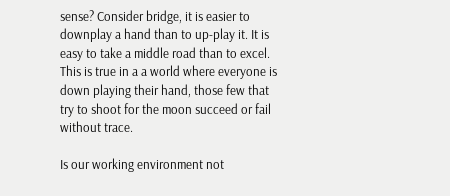sense? Consider bridge, it is easier to downplay a hand than to up-play it. It is easy to take a middle road than to excel. This is true in a a world where everyone is down playing their hand, those few that try to shoot for the moon succeed or fail without trace.

Is our working environment not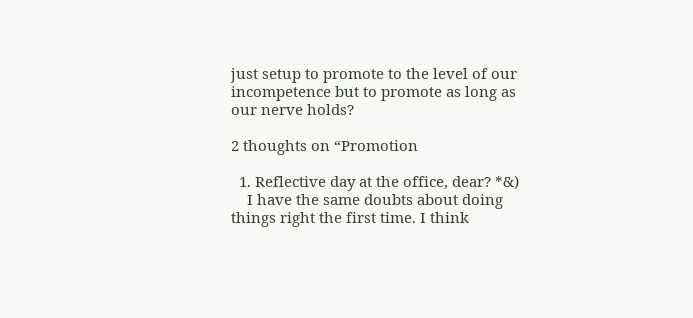just setup to promote to the level of our incompetence but to promote as long as our nerve holds?

2 thoughts on “Promotion

  1. Reflective day at the office, dear? *&)
    I have the same doubts about doing things right the first time. I think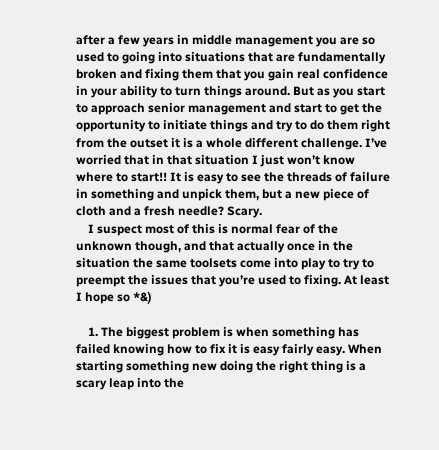after a few years in middle management you are so used to going into situations that are fundamentally broken and fixing them that you gain real confidence in your ability to turn things around. But as you start to approach senior management and start to get the opportunity to initiate things and try to do them right from the outset it is a whole different challenge. I’ve worried that in that situation I just won’t know where to start!! It is easy to see the threads of failure in something and unpick them, but a new piece of cloth and a fresh needle? Scary.
    I suspect most of this is normal fear of the unknown though, and that actually once in the situation the same toolsets come into play to try to preempt the issues that you’re used to fixing. At least I hope so *&)

    1. The biggest problem is when something has failed knowing how to fix it is easy fairly easy. When starting something new doing the right thing is a scary leap into the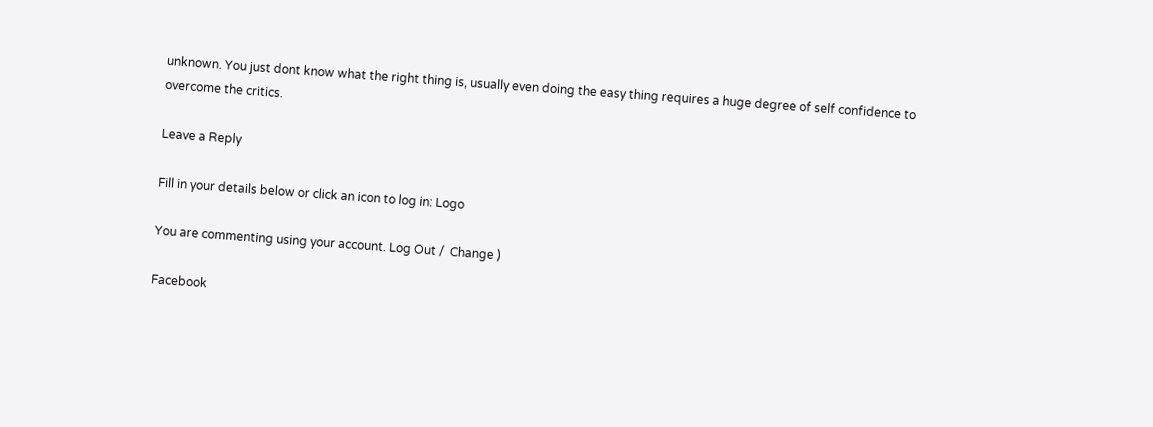unknown. You just dont know what the right thing is, usually even doing the easy thing requires a huge degree of self confidence to overcome the critics.

Leave a Reply

Fill in your details below or click an icon to log in: Logo

You are commenting using your account. Log Out /  Change )

Facebook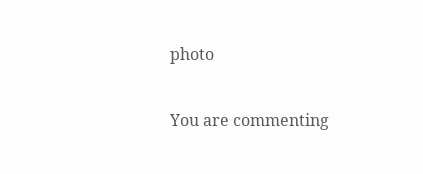photo

You are commenting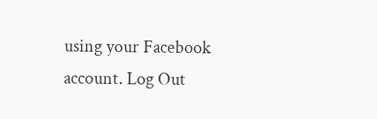using your Facebook account. Log Out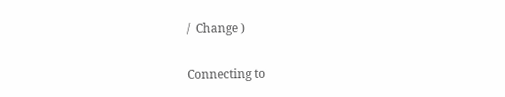/  Change )

Connecting to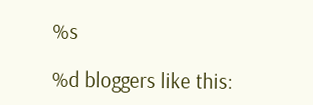%s

%d bloggers like this: